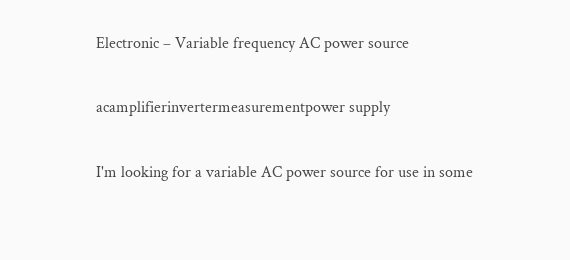Electronic – Variable frequency AC power source

acamplifierinvertermeasurementpower supply

I'm looking for a variable AC power source for use in some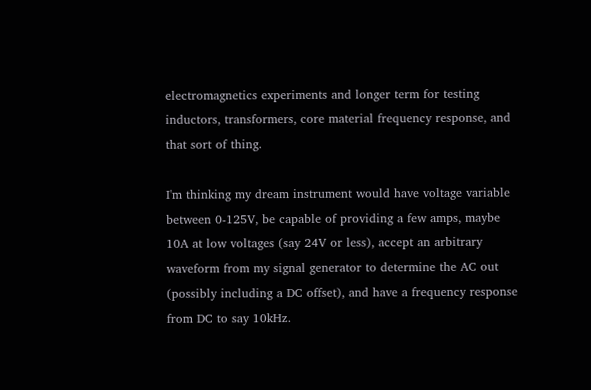electromagnetics experiments and longer term for testing inductors, transformers, core material frequency response, and that sort of thing.

I'm thinking my dream instrument would have voltage variable between 0-125V, be capable of providing a few amps, maybe 10A at low voltages (say 24V or less), accept an arbitrary waveform from my signal generator to determine the AC out (possibly including a DC offset), and have a frequency response from DC to say 10kHz.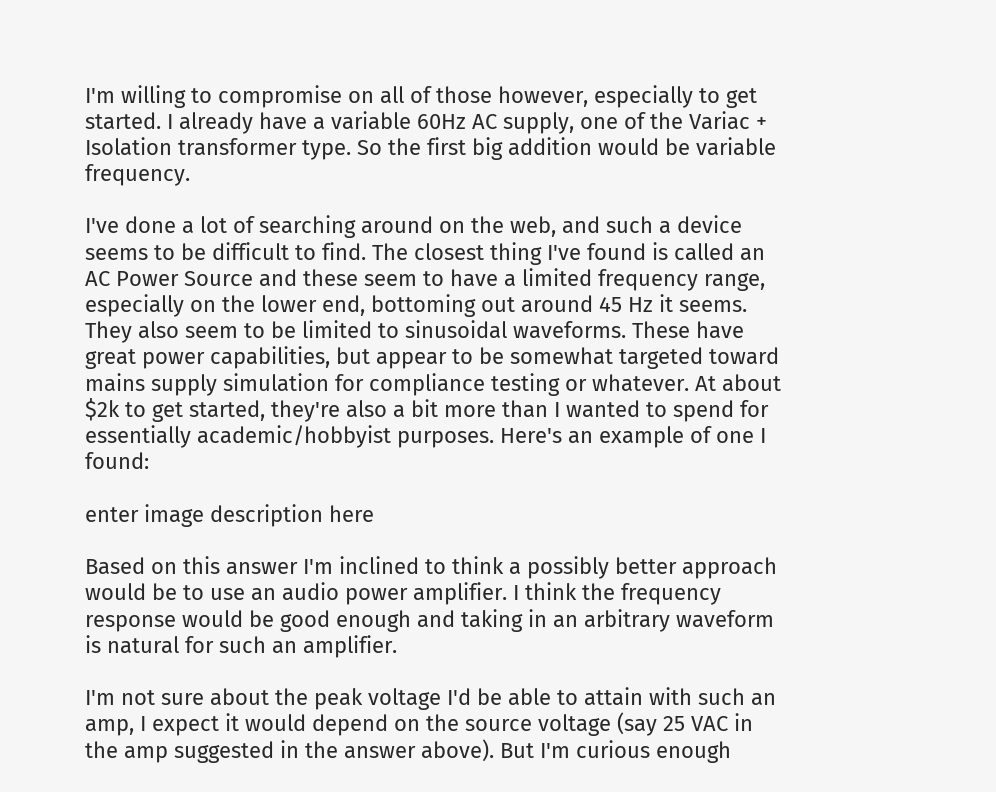I'm willing to compromise on all of those however, especially to get started. I already have a variable 60Hz AC supply, one of the Variac + Isolation transformer type. So the first big addition would be variable frequency.

I've done a lot of searching around on the web, and such a device seems to be difficult to find. The closest thing I've found is called an AC Power Source and these seem to have a limited frequency range, especially on the lower end, bottoming out around 45 Hz it seems. They also seem to be limited to sinusoidal waveforms. These have great power capabilities, but appear to be somewhat targeted toward mains supply simulation for compliance testing or whatever. At about $2k to get started, they're also a bit more than I wanted to spend for essentially academic/hobbyist purposes. Here's an example of one I found:

enter image description here

Based on this answer I'm inclined to think a possibly better approach would be to use an audio power amplifier. I think the frequency response would be good enough and taking in an arbitrary waveform is natural for such an amplifier.

I'm not sure about the peak voltage I'd be able to attain with such an amp, I expect it would depend on the source voltage (say 25 VAC in the amp suggested in the answer above). But I'm curious enough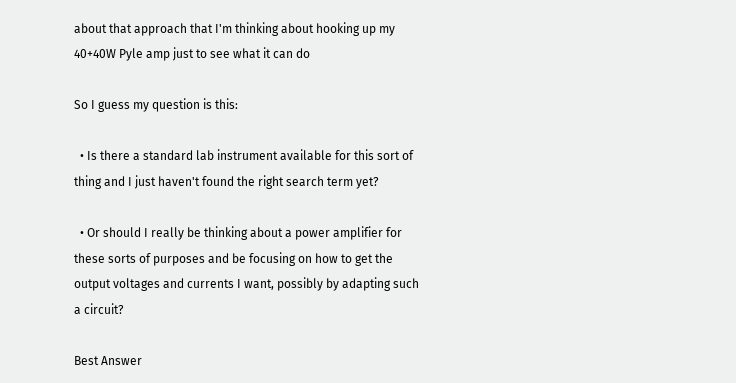about that approach that I'm thinking about hooking up my 40+40W Pyle amp just to see what it can do

So I guess my question is this:

  • Is there a standard lab instrument available for this sort of thing and I just haven't found the right search term yet?

  • Or should I really be thinking about a power amplifier for these sorts of purposes and be focusing on how to get the output voltages and currents I want, possibly by adapting such a circuit?

Best Answer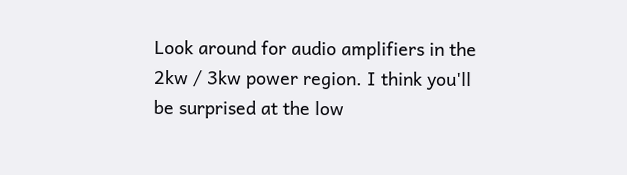Look around for audio amplifiers in the 2kw / 3kw power region. I think you'll be surprised at the low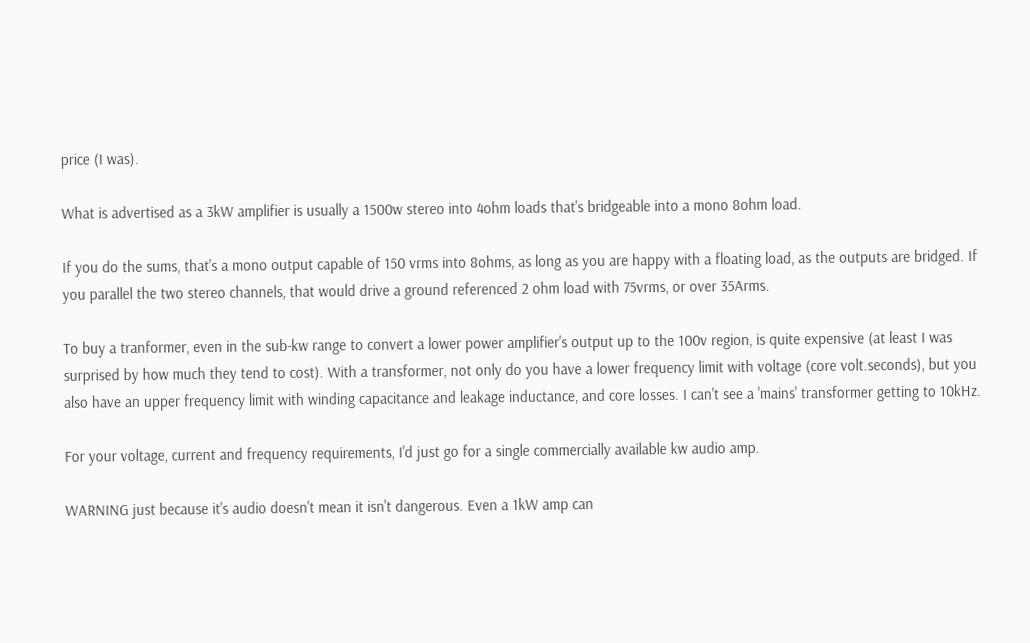price (I was).

What is advertised as a 3kW amplifier is usually a 1500w stereo into 4ohm loads that's bridgeable into a mono 8ohm load.

If you do the sums, that's a mono output capable of 150 vrms into 8ohms, as long as you are happy with a floating load, as the outputs are bridged. If you parallel the two stereo channels, that would drive a ground referenced 2 ohm load with 75vrms, or over 35Arms.

To buy a tranformer, even in the sub-kw range to convert a lower power amplifier's output up to the 100v region, is quite expensive (at least I was surprised by how much they tend to cost). With a transformer, not only do you have a lower frequency limit with voltage (core volt.seconds), but you also have an upper frequency limit with winding capacitance and leakage inductance, and core losses. I can't see a 'mains' transformer getting to 10kHz.

For your voltage, current and frequency requirements, I'd just go for a single commercially available kw audio amp.

WARNING just because it's audio doesn't mean it isn't dangerous. Even a 1kW amp can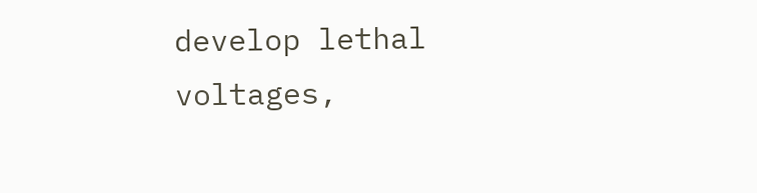develop lethal voltages,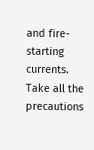and fire-starting currents. Take all the precautions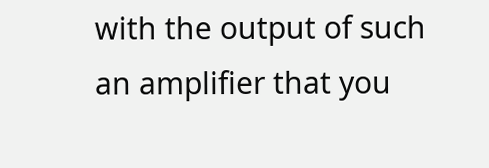with the output of such an amplifier that you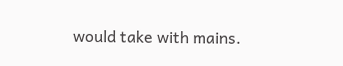would take with mains.